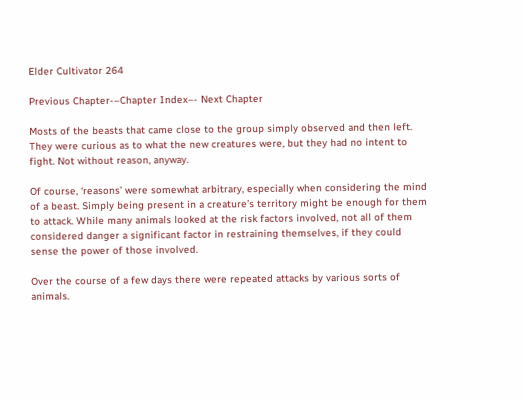Elder Cultivator 264

Previous Chapter-–Chapter Index–- Next Chapter

Mosts of the beasts that came close to the group simply observed and then left. They were curious as to what the new creatures were, but they had no intent to fight. Not without reason, anyway.

Of course, ‘reasons’ were somewhat arbitrary, especially when considering the mind of a beast. Simply being present in a creature’s territory might be enough for them to attack. While many animals looked at the risk factors involved, not all of them considered danger a significant factor in restraining themselves, if they could sense the power of those involved.

Over the course of a few days there were repeated attacks by various sorts of animals.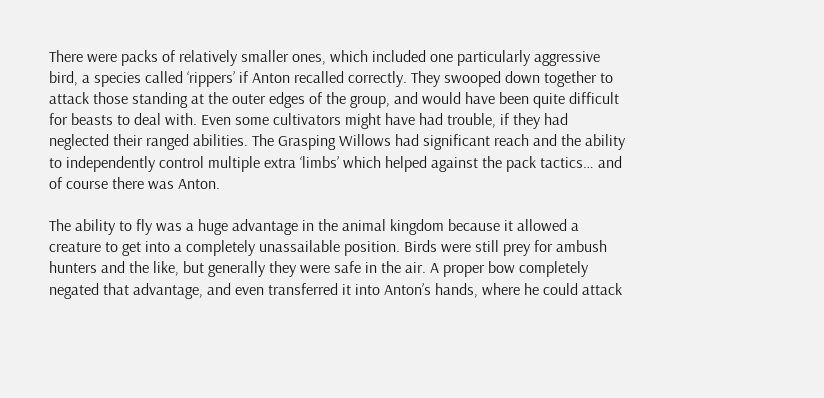There were packs of relatively smaller ones, which included one particularly aggressive bird, a species called ‘rippers’ if Anton recalled correctly. They swooped down together to attack those standing at the outer edges of the group, and would have been quite difficult for beasts to deal with. Even some cultivators might have had trouble, if they had neglected their ranged abilities. The Grasping Willows had significant reach and the ability to independently control multiple extra ‘limbs’ which helped against the pack tactics… and of course there was Anton.

The ability to fly was a huge advantage in the animal kingdom because it allowed a creature to get into a completely unassailable position. Birds were still prey for ambush hunters and the like, but generally they were safe in the air. A proper bow completely negated that advantage, and even transferred it into Anton’s hands, where he could attack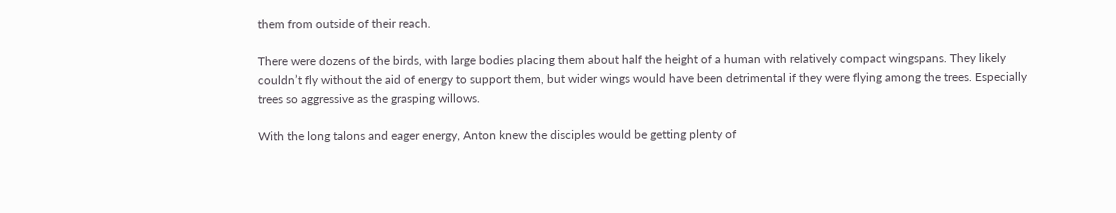them from outside of their reach.

There were dozens of the birds, with large bodies placing them about half the height of a human with relatively compact wingspans. They likely couldn’t fly without the aid of energy to support them, but wider wings would have been detrimental if they were flying among the trees. Especially trees so aggressive as the grasping willows.

With the long talons and eager energy, Anton knew the disciples would be getting plenty of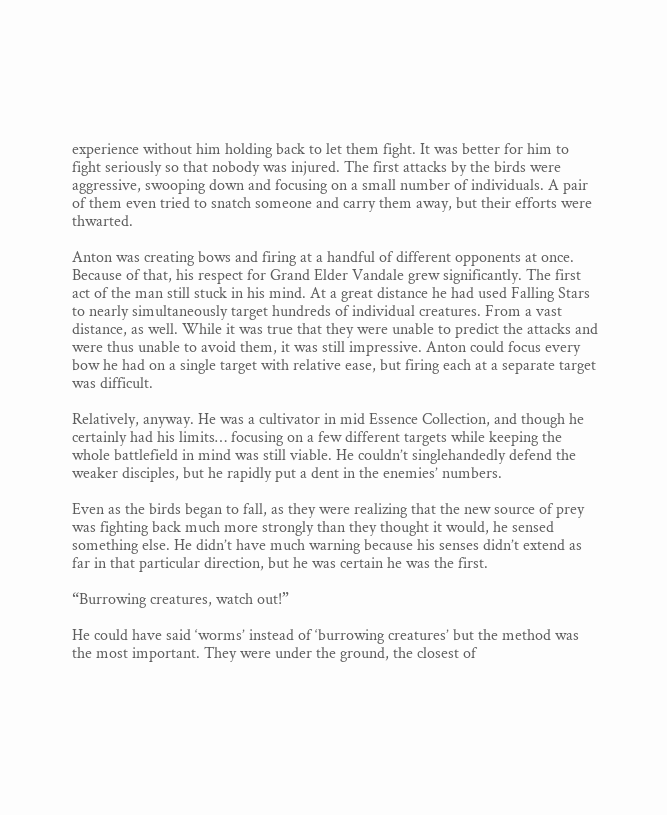experience without him holding back to let them fight. It was better for him to fight seriously so that nobody was injured. The first attacks by the birds were aggressive, swooping down and focusing on a small number of individuals. A pair of them even tried to snatch someone and carry them away, but their efforts were thwarted.

Anton was creating bows and firing at a handful of different opponents at once. Because of that, his respect for Grand Elder Vandale grew significantly. The first act of the man still stuck in his mind. At a great distance he had used Falling Stars to nearly simultaneously target hundreds of individual creatures. From a vast distance, as well. While it was true that they were unable to predict the attacks and were thus unable to avoid them, it was still impressive. Anton could focus every bow he had on a single target with relative ease, but firing each at a separate target was difficult.

Relatively, anyway. He was a cultivator in mid Essence Collection, and though he certainly had his limits… focusing on a few different targets while keeping the whole battlefield in mind was still viable. He couldn’t singlehandedly defend the weaker disciples, but he rapidly put a dent in the enemies’ numbers.

Even as the birds began to fall, as they were realizing that the new source of prey was fighting back much more strongly than they thought it would, he sensed something else. He didn’t have much warning because his senses didn’t extend as far in that particular direction, but he was certain he was the first.

“Burrowing creatures, watch out!”

He could have said ‘worms’ instead of ‘burrowing creatures’ but the method was the most important. They were under the ground, the closest of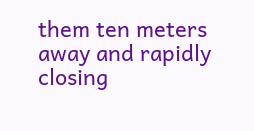them ten meters away and rapidly closing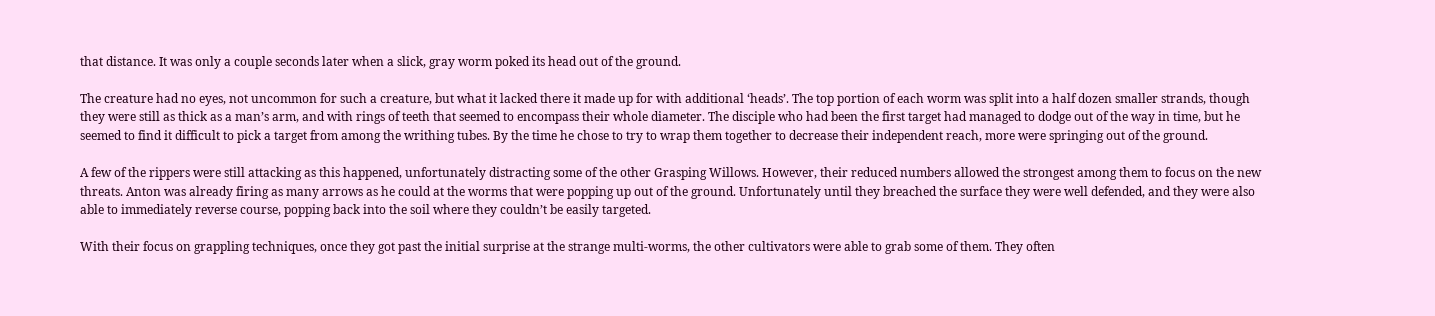that distance. It was only a couple seconds later when a slick, gray worm poked its head out of the ground.

The creature had no eyes, not uncommon for such a creature, but what it lacked there it made up for with additional ‘heads’. The top portion of each worm was split into a half dozen smaller strands, though they were still as thick as a man’s arm, and with rings of teeth that seemed to encompass their whole diameter. The disciple who had been the first target had managed to dodge out of the way in time, but he seemed to find it difficult to pick a target from among the writhing tubes. By the time he chose to try to wrap them together to decrease their independent reach, more were springing out of the ground.

A few of the rippers were still attacking as this happened, unfortunately distracting some of the other Grasping Willows. However, their reduced numbers allowed the strongest among them to focus on the new threats. Anton was already firing as many arrows as he could at the worms that were popping up out of the ground. Unfortunately until they breached the surface they were well defended, and they were also able to immediately reverse course, popping back into the soil where they couldn’t be easily targeted.

With their focus on grappling techniques, once they got past the initial surprise at the strange multi-worms, the other cultivators were able to grab some of them. They often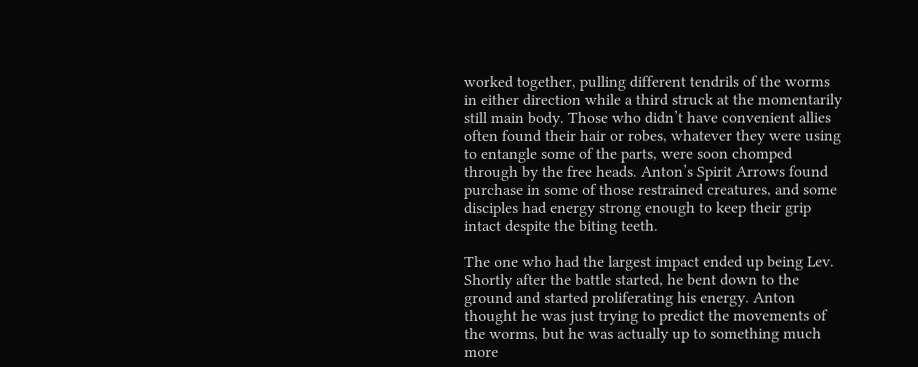worked together, pulling different tendrils of the worms in either direction while a third struck at the momentarily still main body. Those who didn’t have convenient allies often found their hair or robes, whatever they were using to entangle some of the parts, were soon chomped through by the free heads. Anton’s Spirit Arrows found purchase in some of those restrained creatures, and some disciples had energy strong enough to keep their grip intact despite the biting teeth.

The one who had the largest impact ended up being Lev. Shortly after the battle started, he bent down to the ground and started proliferating his energy. Anton thought he was just trying to predict the movements of the worms, but he was actually up to something much more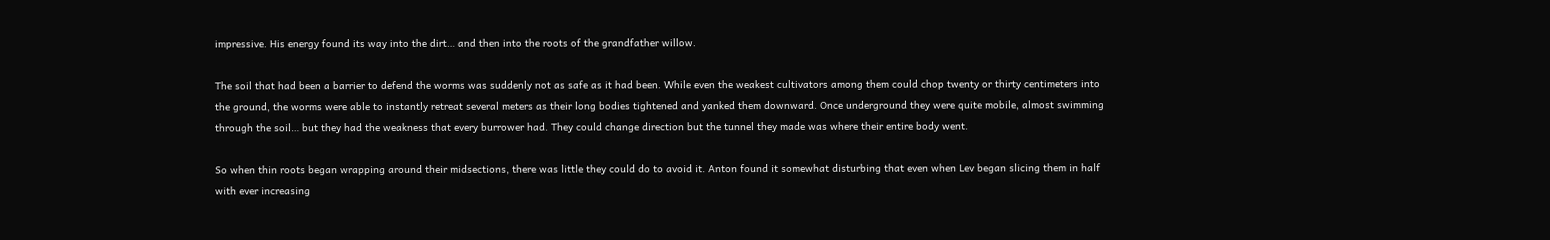impressive. His energy found its way into the dirt… and then into the roots of the grandfather willow.

The soil that had been a barrier to defend the worms was suddenly not as safe as it had been. While even the weakest cultivators among them could chop twenty or thirty centimeters into the ground, the worms were able to instantly retreat several meters as their long bodies tightened and yanked them downward. Once underground they were quite mobile, almost swimming through the soil… but they had the weakness that every burrower had. They could change direction but the tunnel they made was where their entire body went.

So when thin roots began wrapping around their midsections, there was little they could do to avoid it. Anton found it somewhat disturbing that even when Lev began slicing them in half with ever increasing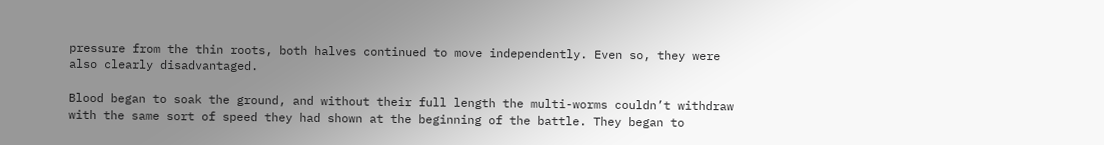pressure from the thin roots, both halves continued to move independently. Even so, they were also clearly disadvantaged.

Blood began to soak the ground, and without their full length the multi-worms couldn’t withdraw with the same sort of speed they had shown at the beginning of the battle. They began to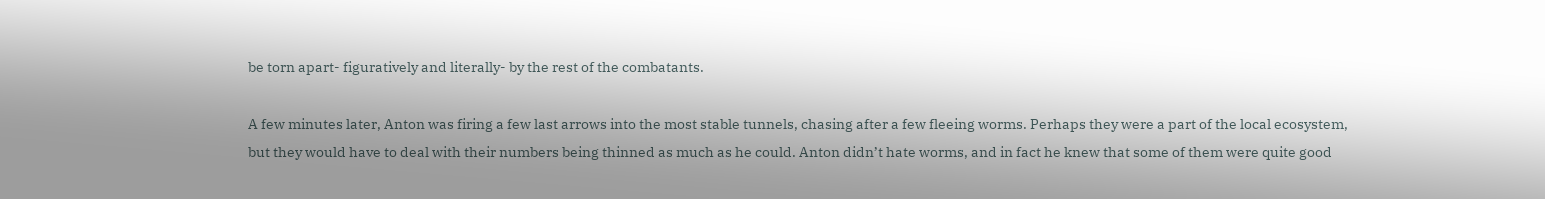be torn apart- figuratively and literally- by the rest of the combatants.

A few minutes later, Anton was firing a few last arrows into the most stable tunnels, chasing after a few fleeing worms. Perhaps they were a part of the local ecosystem, but they would have to deal with their numbers being thinned as much as he could. Anton didn’t hate worms, and in fact he knew that some of them were quite good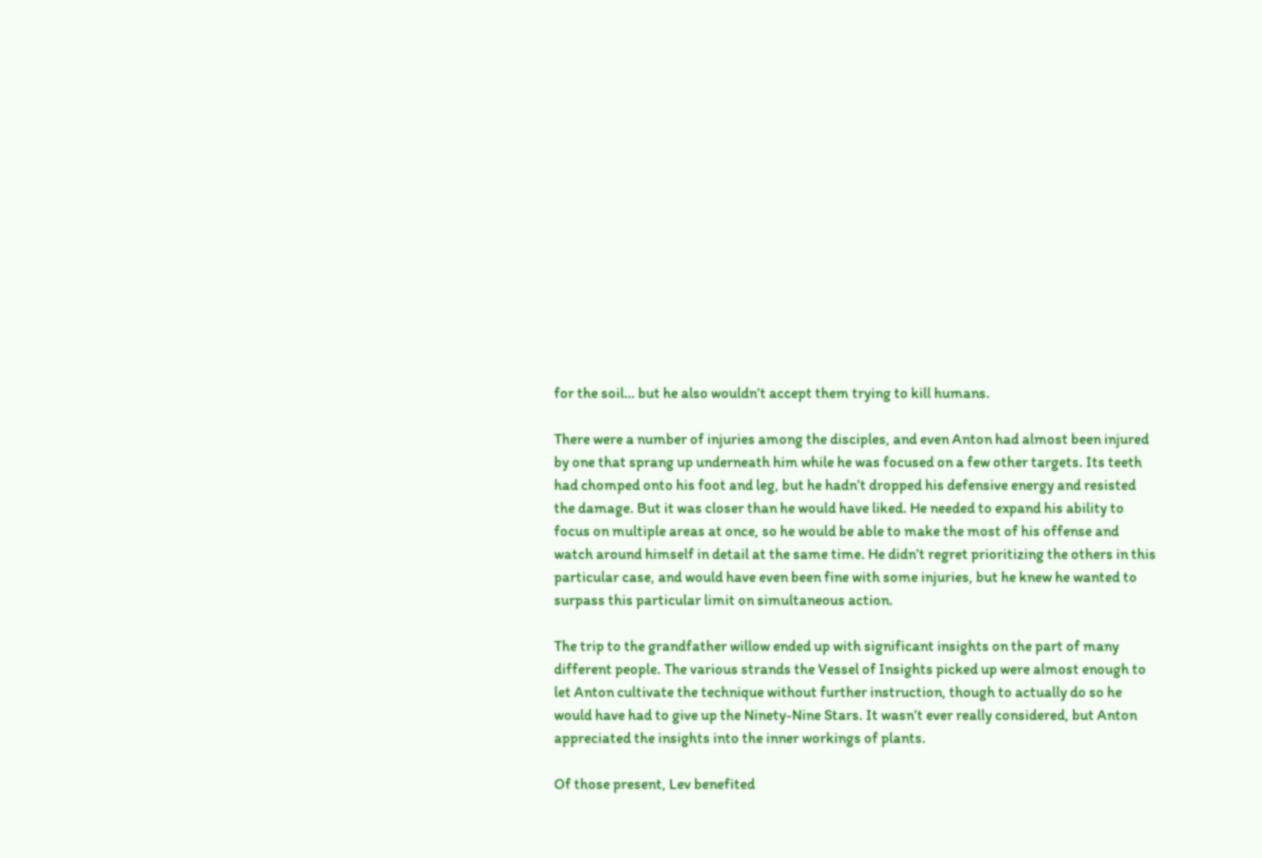for the soil… but he also wouldn’t accept them trying to kill humans.

There were a number of injuries among the disciples, and even Anton had almost been injured by one that sprang up underneath him while he was focused on a few other targets. Its teeth had chomped onto his foot and leg, but he hadn’t dropped his defensive energy and resisted the damage. But it was closer than he would have liked. He needed to expand his ability to focus on multiple areas at once, so he would be able to make the most of his offense and watch around himself in detail at the same time. He didn’t regret prioritizing the others in this particular case, and would have even been fine with some injuries, but he knew he wanted to surpass this particular limit on simultaneous action.

The trip to the grandfather willow ended up with significant insights on the part of many different people. The various strands the Vessel of Insights picked up were almost enough to let Anton cultivate the technique without further instruction, though to actually do so he would have had to give up the Ninety-Nine Stars. It wasn’t ever really considered, but Anton appreciated the insights into the inner workings of plants.

Of those present, Lev benefited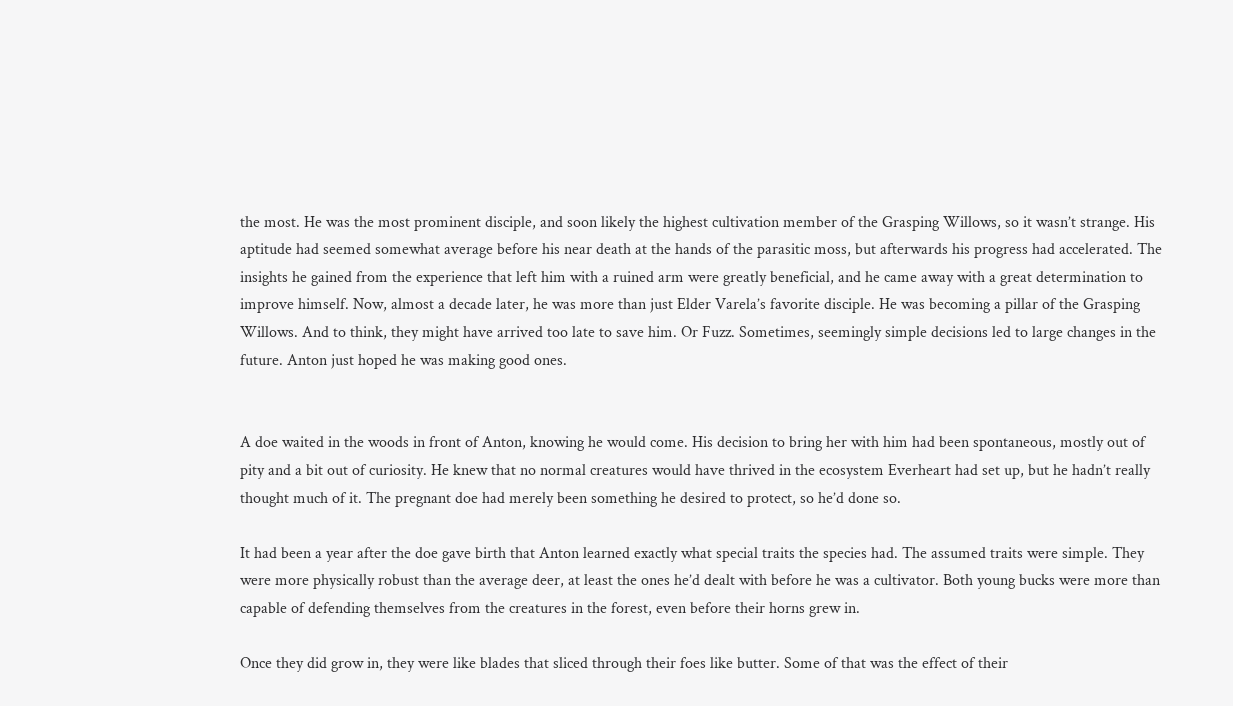the most. He was the most prominent disciple, and soon likely the highest cultivation member of the Grasping Willows, so it wasn’t strange. His aptitude had seemed somewhat average before his near death at the hands of the parasitic moss, but afterwards his progress had accelerated. The insights he gained from the experience that left him with a ruined arm were greatly beneficial, and he came away with a great determination to improve himself. Now, almost a decade later, he was more than just Elder Varela’s favorite disciple. He was becoming a pillar of the Grasping Willows. And to think, they might have arrived too late to save him. Or Fuzz. Sometimes, seemingly simple decisions led to large changes in the future. Anton just hoped he was making good ones.


A doe waited in the woods in front of Anton, knowing he would come. His decision to bring her with him had been spontaneous, mostly out of pity and a bit out of curiosity. He knew that no normal creatures would have thrived in the ecosystem Everheart had set up, but he hadn’t really thought much of it. The pregnant doe had merely been something he desired to protect, so he’d done so.

It had been a year after the doe gave birth that Anton learned exactly what special traits the species had. The assumed traits were simple. They were more physically robust than the average deer, at least the ones he’d dealt with before he was a cultivator. Both young bucks were more than capable of defending themselves from the creatures in the forest, even before their horns grew in.

Once they did grow in, they were like blades that sliced through their foes like butter. Some of that was the effect of their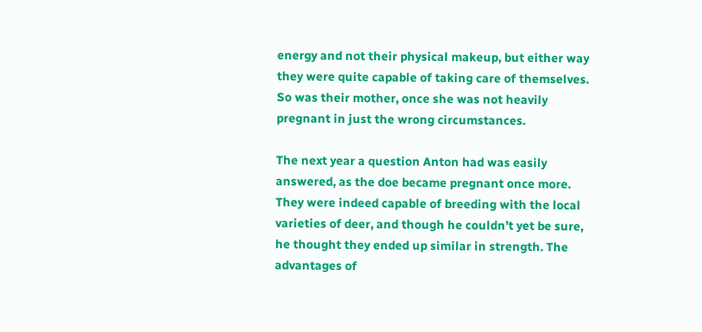energy and not their physical makeup, but either way they were quite capable of taking care of themselves. So was their mother, once she was not heavily pregnant in just the wrong circumstances.

The next year a question Anton had was easily answered, as the doe became pregnant once more. They were indeed capable of breeding with the local varieties of deer, and though he couldn’t yet be sure, he thought they ended up similar in strength. The advantages of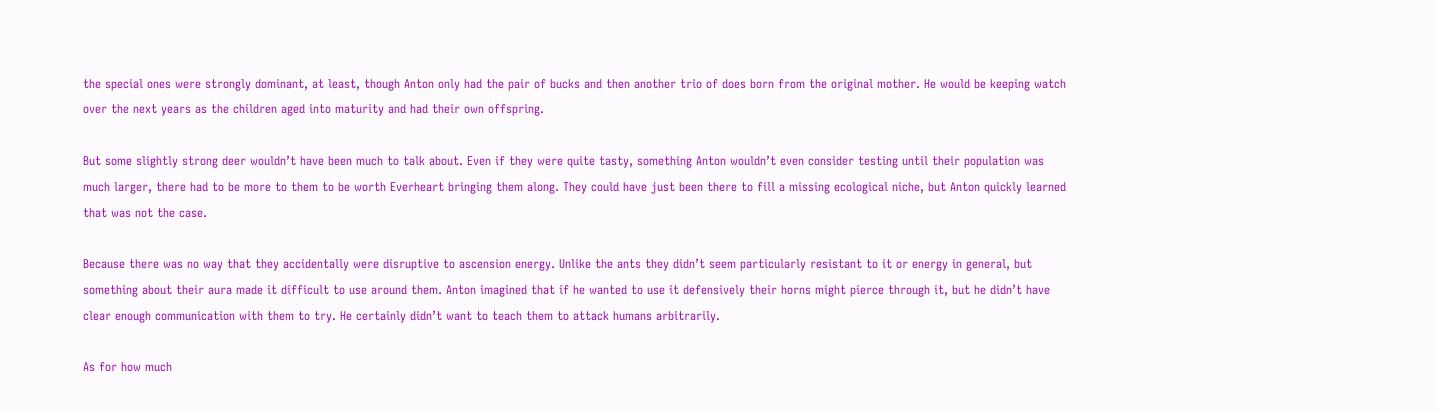the special ones were strongly dominant, at least, though Anton only had the pair of bucks and then another trio of does born from the original mother. He would be keeping watch over the next years as the children aged into maturity and had their own offspring.

But some slightly strong deer wouldn’t have been much to talk about. Even if they were quite tasty, something Anton wouldn’t even consider testing until their population was much larger, there had to be more to them to be worth Everheart bringing them along. They could have just been there to fill a missing ecological niche, but Anton quickly learned that was not the case.

Because there was no way that they accidentally were disruptive to ascension energy. Unlike the ants they didn’t seem particularly resistant to it or energy in general, but something about their aura made it difficult to use around them. Anton imagined that if he wanted to use it defensively their horns might pierce through it, but he didn’t have clear enough communication with them to try. He certainly didn’t want to teach them to attack humans arbitrarily.

As for how much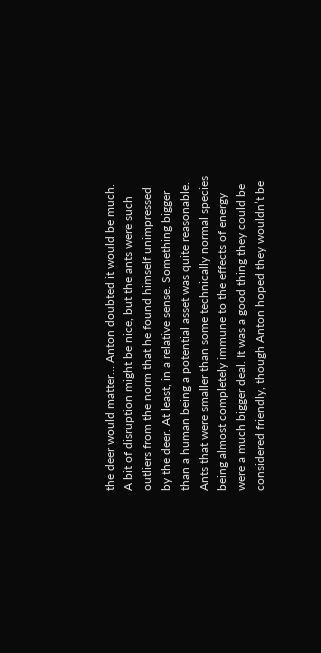the deer would matter… Anton doubted it would be much. A bit of disruption might be nice, but the ants were such outliers from the norm that he found himself unimpressed by the deer. At least, in a relative sense. Something bigger than a human being a potential asset was quite reasonable. Ants that were smaller than some technically normal species being almost completely immune to the effects of energy were a much bigger deal. It was a good thing they could be considered friendly, though Anton hoped they wouldn’t be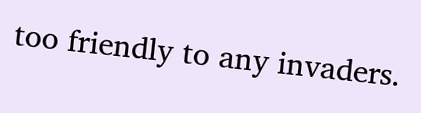too friendly to any invaders.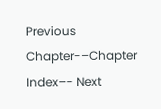Previous Chapter-–Chapter Index–- Next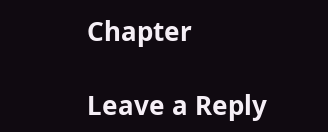Chapter

Leave a Reply